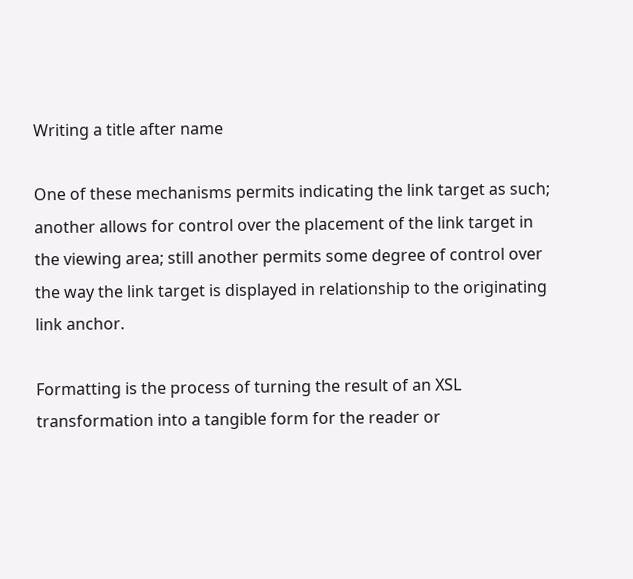Writing a title after name

One of these mechanisms permits indicating the link target as such; another allows for control over the placement of the link target in the viewing area; still another permits some degree of control over the way the link target is displayed in relationship to the originating link anchor.

Formatting is the process of turning the result of an XSL transformation into a tangible form for the reader or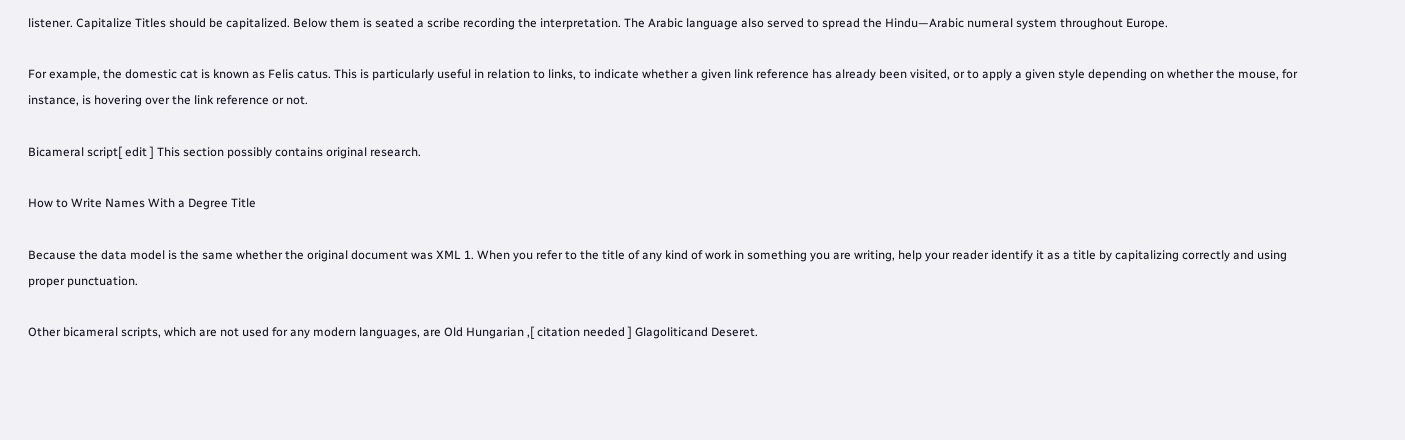listener. Capitalize Titles should be capitalized. Below them is seated a scribe recording the interpretation. The Arabic language also served to spread the Hindu—Arabic numeral system throughout Europe.

For example, the domestic cat is known as Felis catus. This is particularly useful in relation to links, to indicate whether a given link reference has already been visited, or to apply a given style depending on whether the mouse, for instance, is hovering over the link reference or not.

Bicameral script[ edit ] This section possibly contains original research.

How to Write Names With a Degree Title

Because the data model is the same whether the original document was XML 1. When you refer to the title of any kind of work in something you are writing, help your reader identify it as a title by capitalizing correctly and using proper punctuation.

Other bicameral scripts, which are not used for any modern languages, are Old Hungarian ,[ citation needed ] Glagoliticand Deseret.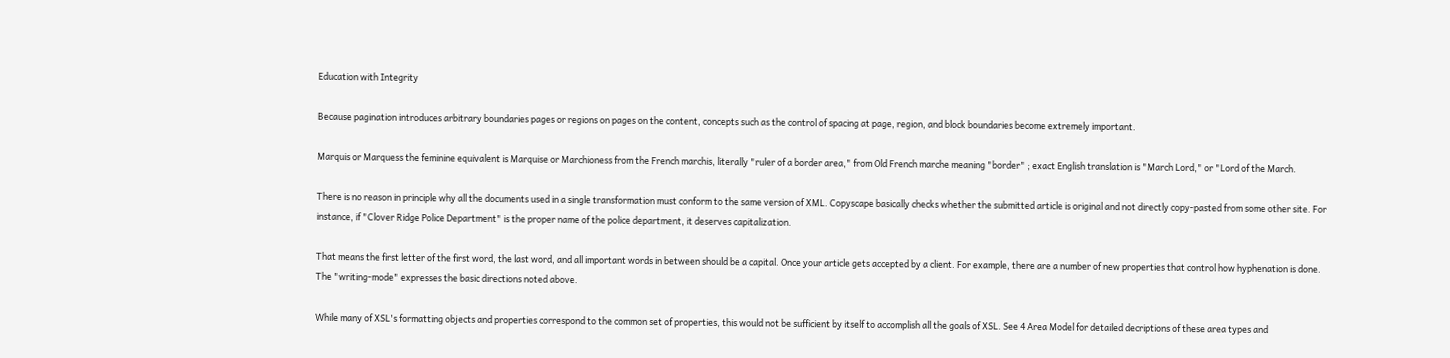Education with Integrity

Because pagination introduces arbitrary boundaries pages or regions on pages on the content, concepts such as the control of spacing at page, region, and block boundaries become extremely important.

Marquis or Marquess the feminine equivalent is Marquise or Marchioness from the French marchis, literally "ruler of a border area," from Old French marche meaning "border" ; exact English translation is "March Lord," or "Lord of the March.

There is no reason in principle why all the documents used in a single transformation must conform to the same version of XML. Copyscape basically checks whether the submitted article is original and not directly copy-pasted from some other site. For instance, if "Clover Ridge Police Department" is the proper name of the police department, it deserves capitalization.

That means the first letter of the first word, the last word, and all important words in between should be a capital. Once your article gets accepted by a client. For example, there are a number of new properties that control how hyphenation is done. The "writing-mode" expresses the basic directions noted above.

While many of XSL's formatting objects and properties correspond to the common set of properties, this would not be sufficient by itself to accomplish all the goals of XSL. See 4 Area Model for detailed decriptions of these area types and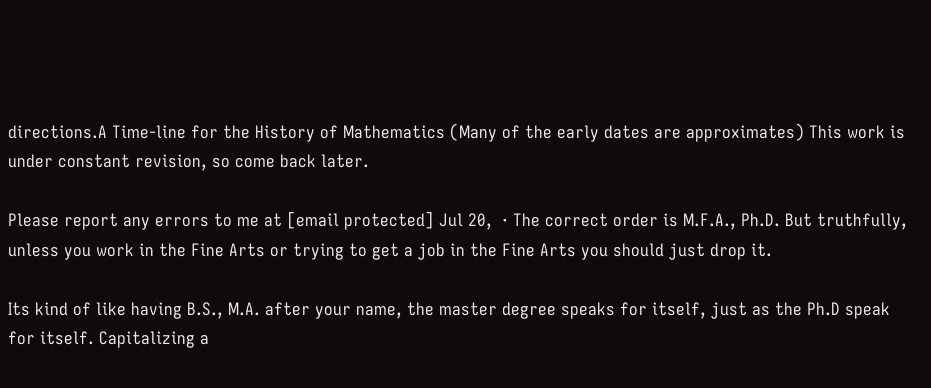directions.A Time-line for the History of Mathematics (Many of the early dates are approximates) This work is under constant revision, so come back later.

Please report any errors to me at [email protected] Jul 20,  · The correct order is M.F.A., Ph.D. But truthfully, unless you work in the Fine Arts or trying to get a job in the Fine Arts you should just drop it.

Its kind of like having B.S., M.A. after your name, the master degree speaks for itself, just as the Ph.D speak for itself. Capitalizing a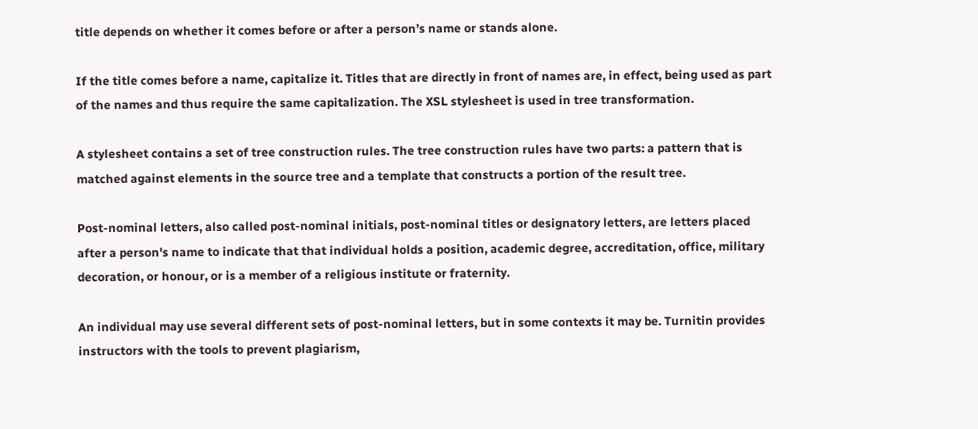title depends on whether it comes before or after a person’s name or stands alone.

If the title comes before a name, capitalize it. Titles that are directly in front of names are, in effect, being used as part of the names and thus require the same capitalization. The XSL stylesheet is used in tree transformation.

A stylesheet contains a set of tree construction rules. The tree construction rules have two parts: a pattern that is matched against elements in the source tree and a template that constructs a portion of the result tree.

Post-nominal letters, also called post-nominal initials, post-nominal titles or designatory letters, are letters placed after a person's name to indicate that that individual holds a position, academic degree, accreditation, office, military decoration, or honour, or is a member of a religious institute or fraternity.

An individual may use several different sets of post-nominal letters, but in some contexts it may be. Turnitin provides instructors with the tools to prevent plagiarism,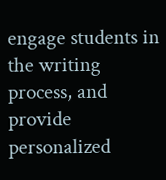engage students in the writing process, and provide personalized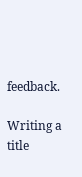feedback.

Writing a title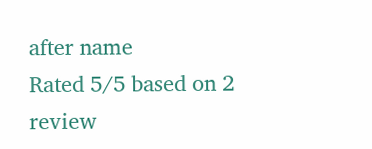after name
Rated 5/5 based on 2 review